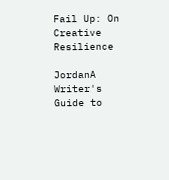Fail Up: On Creative Resilience

JordanA Writer's Guide to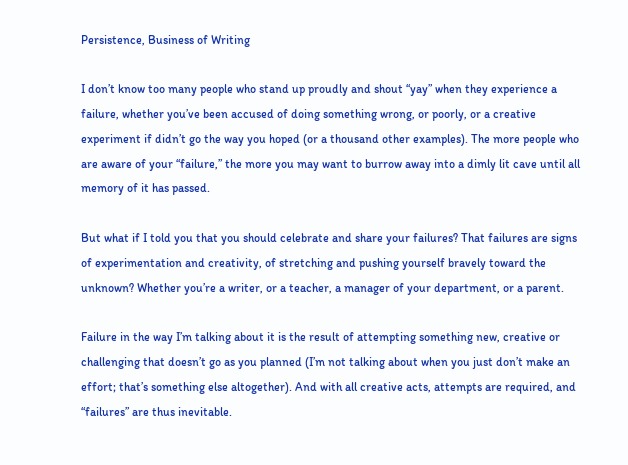Persistence, Business of Writing

I don’t know too many people who stand up proudly and shout “yay” when they experience a failure, whether you’ve been accused of doing something wrong, or poorly, or a creative experiment if didn’t go the way you hoped (or a thousand other examples). The more people who are aware of your “failure,” the more you may want to burrow away into a dimly lit cave until all memory of it has passed.

But what if I told you that you should celebrate and share your failures? That failures are signs of experimentation and creativity, of stretching and pushing yourself bravely toward the unknown? Whether you’re a writer, or a teacher, a manager of your department, or a parent.

Failure in the way I’m talking about it is the result of attempting something new, creative or challenging that doesn’t go as you planned (I’m not talking about when you just don’t make an effort; that’s something else altogether). And with all creative acts, attempts are required, and “failures” are thus inevitable.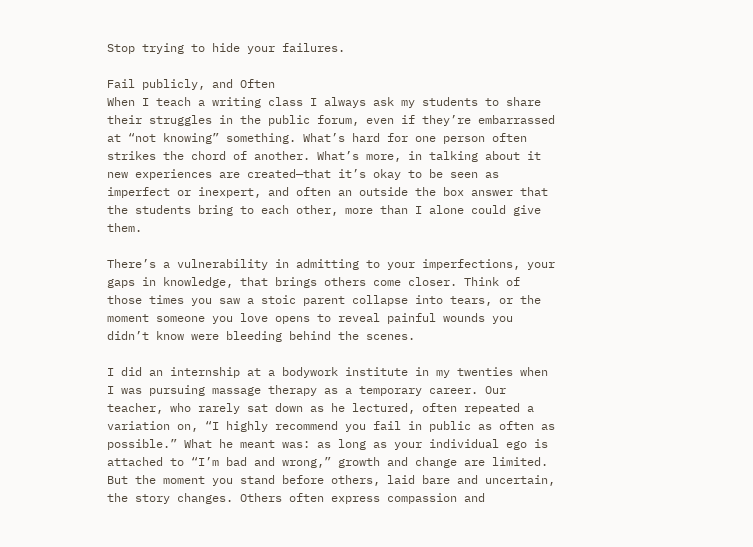Stop trying to hide your failures.

Fail publicly, and Often
When I teach a writing class I always ask my students to share their struggles in the public forum, even if they’re embarrassed at “not knowing” something. What’s hard for one person often strikes the chord of another. What’s more, in talking about it new experiences are created—that it’s okay to be seen as imperfect or inexpert, and often an outside the box answer that the students bring to each other, more than I alone could give them.

There’s a vulnerability in admitting to your imperfections, your gaps in knowledge, that brings others come closer. Think of those times you saw a stoic parent collapse into tears, or the moment someone you love opens to reveal painful wounds you didn’t know were bleeding behind the scenes.

I did an internship at a bodywork institute in my twenties when I was pursuing massage therapy as a temporary career. Our teacher, who rarely sat down as he lectured, often repeated a variation on, “I highly recommend you fail in public as often as possible.” What he meant was: as long as your individual ego is attached to “I’m bad and wrong,” growth and change are limited. But the moment you stand before others, laid bare and uncertain, the story changes. Others often express compassion and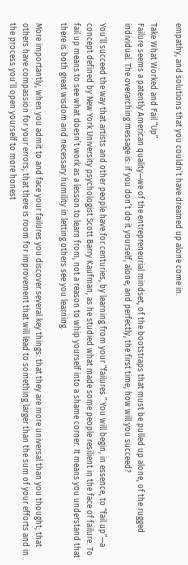empathy, and solutions that you couldn’t have dreamed up alone come in.

Take What Worked and Fail “Up”
Failure seems a patently American quality—we of the entrepreneurial mindset, of the bootstraps that must be pulled up alone, of the rugged individual. The overarching message is: if you don’t do it yourself, alone, and perfectly, the first time, how will you succeed?

You’ll succeed the way that artists and other people have for centuries, by learning from your “failures.” You will begin, in essence, to “fail up”—a concept defined by New York University psychologist Scott Barry Kaufman, as he studied what made some people resilient in the face of failure. To fail up means to see what doesn’t work as a lesson to learn from, not a reason to whip yourself into a shame corner. It means you understand that there is both great wisdom and necessary humility in letting others see you learning.

More importantly, when you admit to and face your failures you discover several key things: that they are more universal than you thought; that others have compassion for your errors; that there is room for improvement that will lead to something larger than the sum of your efforts and in the process you’ll open yourself to more honest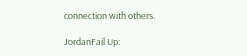connection with others.

JordanFail Up: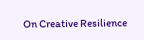On Creative Resilience